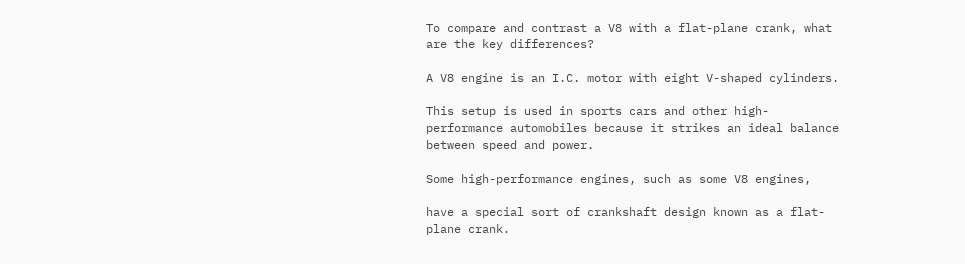To compare and contrast a V8 with a flat-plane crank, what are the key differences?

A V8 engine is an I.C. motor with eight V-shaped cylinders.

This setup is used in sports cars and other high-performance automobiles because it strikes an ideal balance between speed and power.

Some high-performance engines, such as some V8 engines,

have a special sort of crankshaft design known as a flat-plane crank.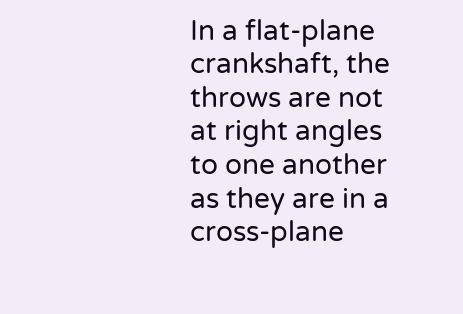In a flat-plane crankshaft, the throws are not at right angles to one another as they are in a cross-plane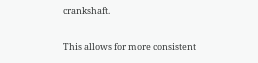crankshaft.

This allows for more consistent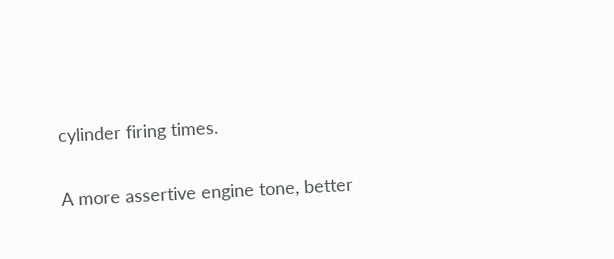cylinder firing times.

A more assertive engine tone, better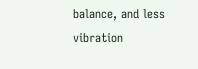balance, and less vibration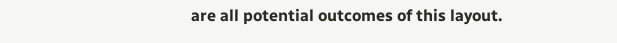are all potential outcomes of this layout.